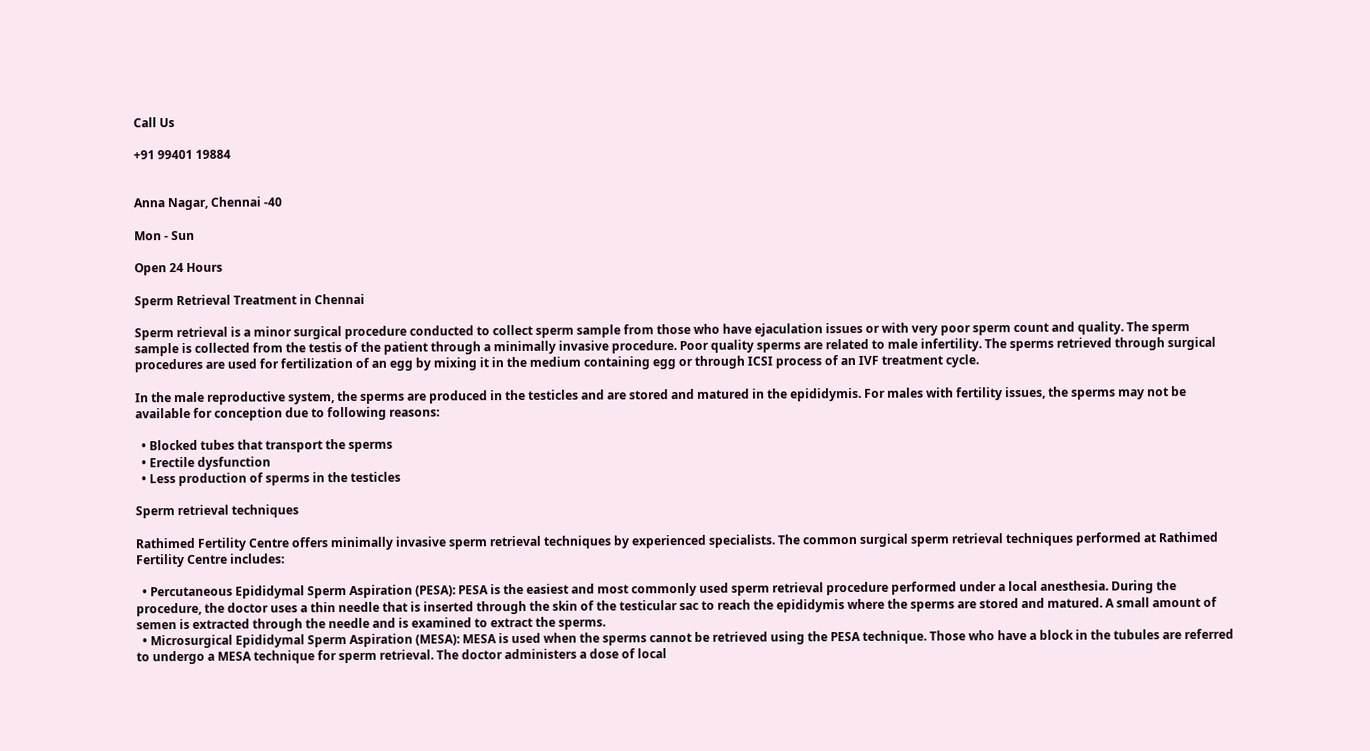Call Us

+91 99401 19884


Anna Nagar, Chennai -40

Mon - Sun

Open 24 Hours

Sperm Retrieval Treatment in Chennai

Sperm retrieval is a minor surgical procedure conducted to collect sperm sample from those who have ejaculation issues or with very poor sperm count and quality. The sperm sample is collected from the testis of the patient through a minimally invasive procedure. Poor quality sperms are related to male infertility. The sperms retrieved through surgical procedures are used for fertilization of an egg by mixing it in the medium containing egg or through ICSI process of an IVF treatment cycle.

In the male reproductive system, the sperms are produced in the testicles and are stored and matured in the epididymis. For males with fertility issues, the sperms may not be available for conception due to following reasons:

  • Blocked tubes that transport the sperms
  • Erectile dysfunction
  • Less production of sperms in the testicles

Sperm retrieval techniques

Rathimed Fertility Centre offers minimally invasive sperm retrieval techniques by experienced specialists. The common surgical sperm retrieval techniques performed at Rathimed Fertility Centre includes:

  • Percutaneous Epididymal Sperm Aspiration (PESA): PESA is the easiest and most commonly used sperm retrieval procedure performed under a local anesthesia. During the procedure, the doctor uses a thin needle that is inserted through the skin of the testicular sac to reach the epididymis where the sperms are stored and matured. A small amount of semen is extracted through the needle and is examined to extract the sperms.
  • Microsurgical Epididymal Sperm Aspiration (MESA): MESA is used when the sperms cannot be retrieved using the PESA technique. Those who have a block in the tubules are referred to undergo a MESA technique for sperm retrieval. The doctor administers a dose of local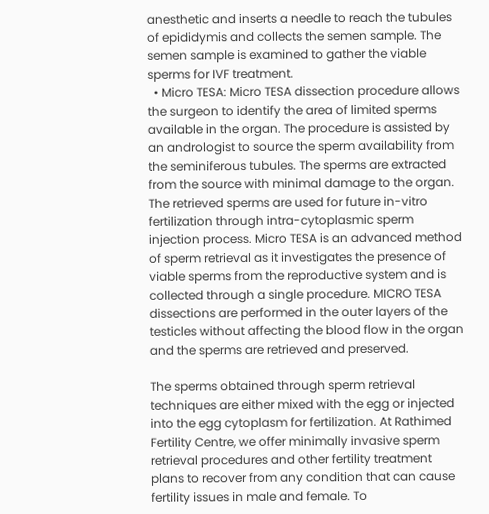anesthetic and inserts a needle to reach the tubules of epididymis and collects the semen sample. The semen sample is examined to gather the viable sperms for IVF treatment.
  • Micro TESA: Micro TESA dissection procedure allows the surgeon to identify the area of limited sperms available in the organ. The procedure is assisted by an andrologist to source the sperm availability from the seminiferous tubules. The sperms are extracted from the source with minimal damage to the organ. The retrieved sperms are used for future in-vitro fertilization through intra-cytoplasmic sperm injection process. Micro TESA is an advanced method of sperm retrieval as it investigates the presence of viable sperms from the reproductive system and is collected through a single procedure. MICRO TESA dissections are performed in the outer layers of the testicles without affecting the blood flow in the organ and the sperms are retrieved and preserved.

The sperms obtained through sperm retrieval techniques are either mixed with the egg or injected into the egg cytoplasm for fertilization. At Rathimed Fertility Centre, we offer minimally invasive sperm retrieval procedures and other fertility treatment plans to recover from any condition that can cause fertility issues in male and female. To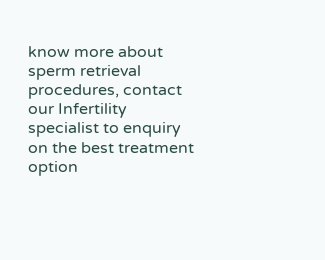know more about sperm retrieval procedures, contact our Infertility specialist to enquiry on the best treatment option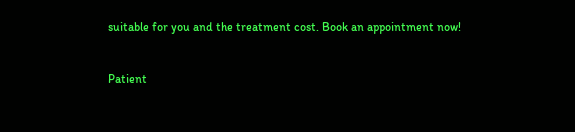suitable for you and the treatment cost. Book an appointment now!


Patient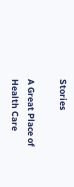Stories

A Great Place of Health Care